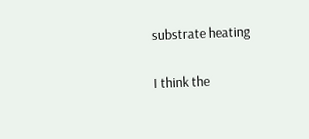substrate heating

I think the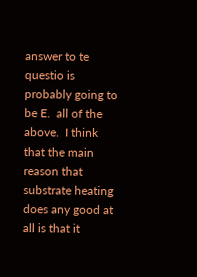answer to te questio is probably going to be E.  all of the
above.  I think that the main reason that substrate heating does any good at
all is that it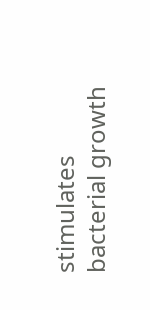stimulates bacterial growth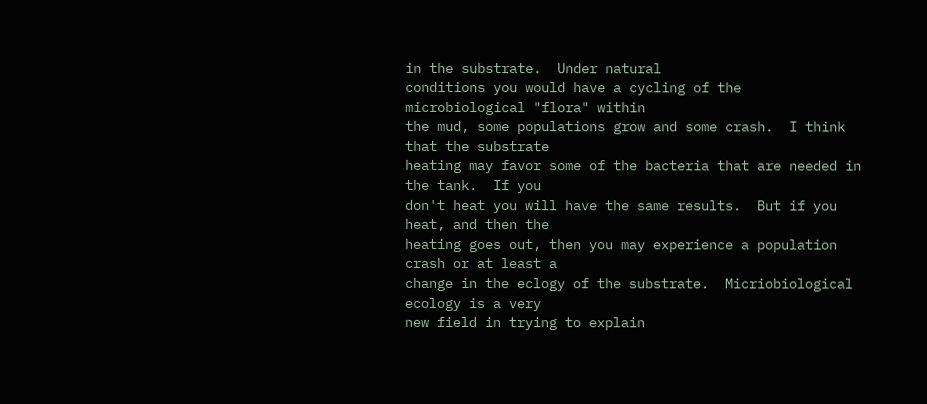in the substrate.  Under natural
conditions you would have a cycling of the microbiological "flora" within
the mud, some populations grow and some crash.  I think that the substrate
heating may favor some of the bacteria that are needed in the tank.  If you
don't heat you will have the same results.  But if you heat, and then the
heating goes out, then you may experience a population crash or at least a
change in the eclogy of the substrate.  Micriobiological ecology is a very
new field in trying to explain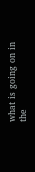what is going on in the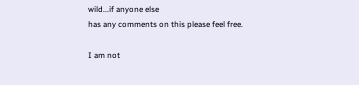wild...if anyone else
has any comments on this please feel free.

I am not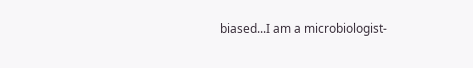biased...I am a microbiologist-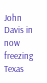John Davis in now freezing Texas